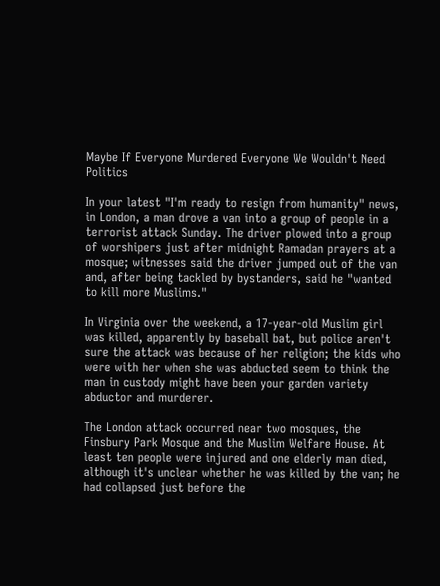Maybe If Everyone Murdered Everyone We Wouldn't Need Politics

In your latest "I'm ready to resign from humanity" news, in London, a man drove a van into a group of people in a terrorist attack Sunday. The driver plowed into a group of worshipers just after midnight Ramadan prayers at a mosque; witnesses said the driver jumped out of the van and, after being tackled by bystanders, said he "wanted to kill more Muslims."

In Virginia over the weekend, a 17-year-old Muslim girl was killed, apparently by baseball bat, but police aren't sure the attack was because of her religion; the kids who were with her when she was abducted seem to think the man in custody might have been your garden variety abductor and murderer.

The London attack occurred near two mosques, the Finsbury Park Mosque and the Muslim Welfare House. At least ten people were injured and one elderly man died, although it's unclear whether he was killed by the van; he had collapsed just before the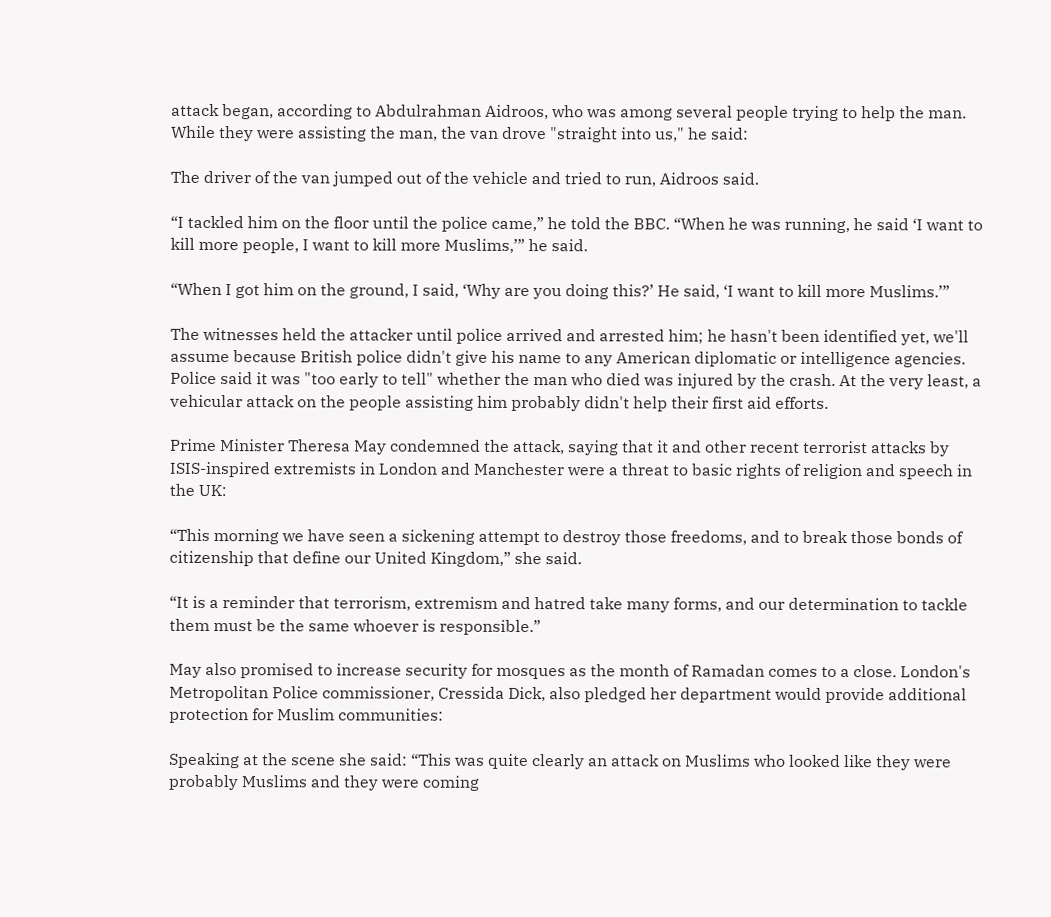attack began, according to Abdulrahman Aidroos, who was among several people trying to help the man. While they were assisting the man, the van drove "straight into us," he said:

The driver of the van jumped out of the vehicle and tried to run, Aidroos said.

“I tackled him on the floor until the police came,” he told the BBC. “When he was running, he said ‘I want to kill more people, I want to kill more Muslims,’” he said.

“When I got him on the ground, I said, ‘Why are you doing this?’ He said, ‘I want to kill more Muslims.’”

The witnesses held the attacker until police arrived and arrested him; he hasn't been identified yet, we'll assume because British police didn't give his name to any American diplomatic or intelligence agencies. Police said it was "too early to tell" whether the man who died was injured by the crash. At the very least, a vehicular attack on the people assisting him probably didn't help their first aid efforts.

Prime Minister Theresa May condemned the attack, saying that it and other recent terrorist attacks by ISIS-inspired extremists in London and Manchester were a threat to basic rights of religion and speech in the UK:

“This morning we have seen a sickening attempt to destroy those freedoms, and to break those bonds of citizenship that define our United Kingdom,” she said.

“It is a reminder that terrorism, extremism and hatred take many forms, and our determination to tackle them must be the same whoever is responsible.”

May also promised to increase security for mosques as the month of Ramadan comes to a close. London's Metropolitan Police commissioner, Cressida Dick, also pledged her department would provide additional protection for Muslim communities:

Speaking at the scene she said: “This was quite clearly an attack on Muslims who looked like they were probably Muslims and they were coming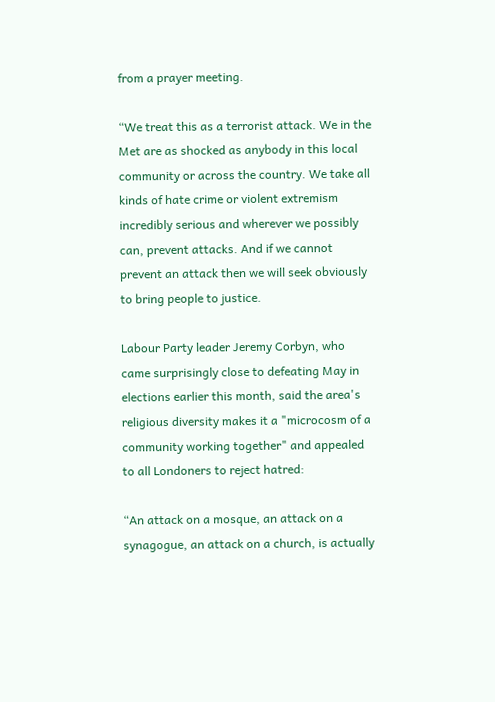from a prayer meeting.

“We treat this as a terrorist attack. We in the Met are as shocked as anybody in this local community or across the country. We take all kinds of hate crime or violent extremism incredibly serious and wherever we possibly can, prevent attacks. And if we cannot prevent an attack then we will seek obviously to bring people to justice.

Labour Party leader Jeremy Corbyn, who came surprisingly close to defeating May in elections earlier this month, said the area's religious diversity makes it a "microcosm of a community working together" and appealed to all Londoners to reject hatred:

“An attack on a mosque, an attack on a synagogue, an attack on a church, is actually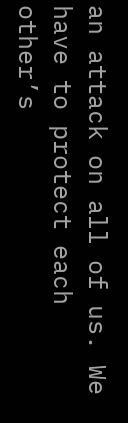an attack on all of us. We have to protect each other’s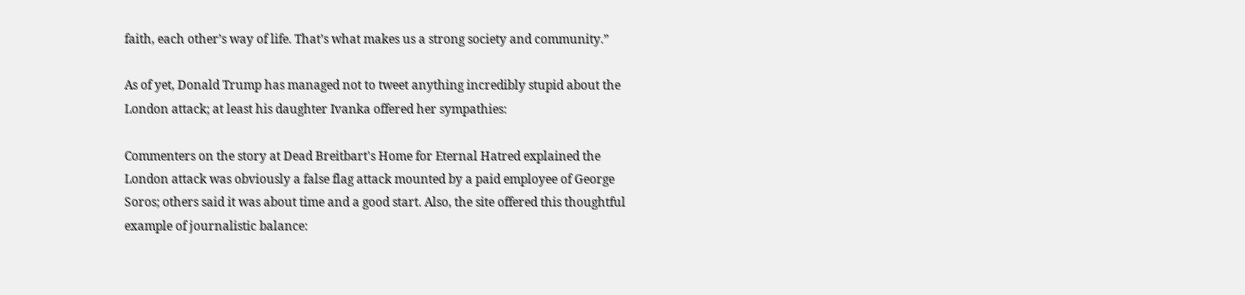faith, each other’s way of life. That’s what makes us a strong society and community.”

As of yet, Donald Trump has managed not to tweet anything incredibly stupid about the London attack; at least his daughter Ivanka offered her sympathies:

Commenters on the story at Dead Breitbart's Home for Eternal Hatred explained the London attack was obviously a false flag attack mounted by a paid employee of George Soros; others said it was about time and a good start. Also, the site offered this thoughtful example of journalistic balance: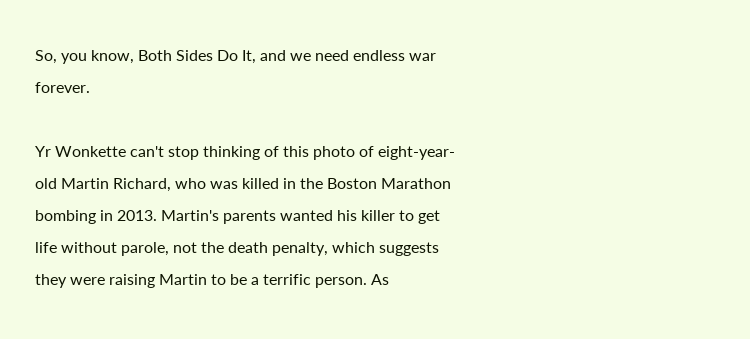So, you know, Both Sides Do It, and we need endless war forever.

Yr Wonkette can't stop thinking of this photo of eight-year-old Martin Richard, who was killed in the Boston Marathon bombing in 2013. Martin's parents wanted his killer to get life without parole, not the death penalty, which suggests they were raising Martin to be a terrific person. As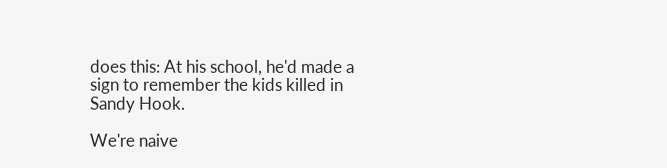does this: At his school, he'd made a sign to remember the kids killed in Sandy Hook.

We're naive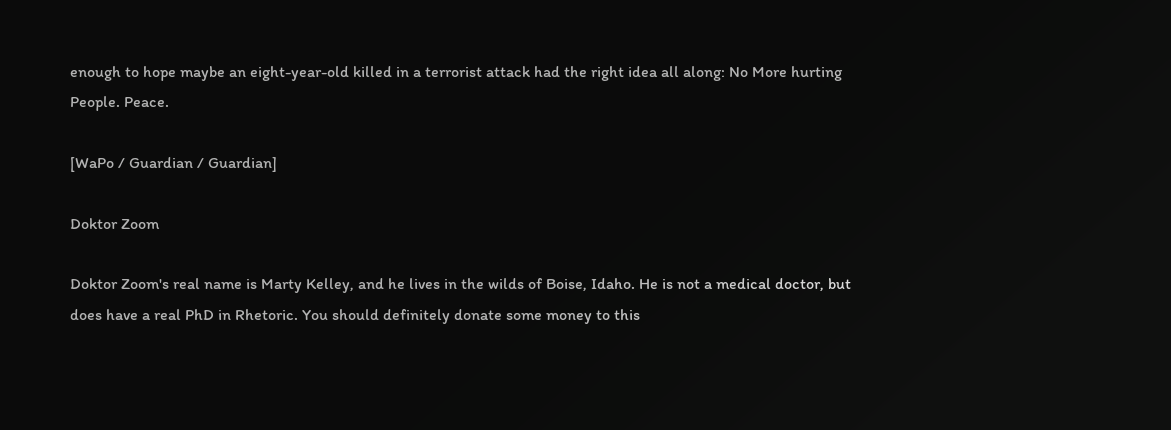enough to hope maybe an eight-year-old killed in a terrorist attack had the right idea all along: No More hurting People. Peace.

[WaPo / Guardian / Guardian]

Doktor Zoom

Doktor Zoom's real name is Marty Kelley, and he lives in the wilds of Boise, Idaho. He is not a medical doctor, but does have a real PhD in Rhetoric. You should definitely donate some money to this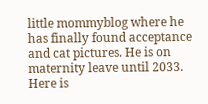little mommyblog where he has finally found acceptance and cat pictures. He is on maternity leave until 2033. Here is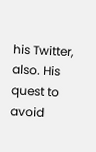his Twitter, also. His quest to avoid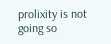prolixity is not going so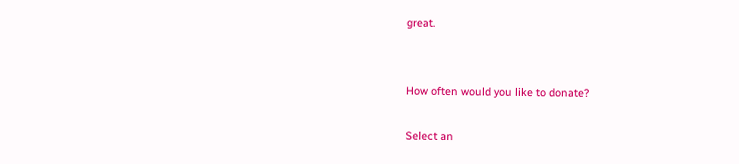great.


How often would you like to donate?

Select an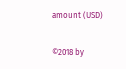amount (USD)


©2018 by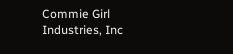Commie Girl Industries, Inc